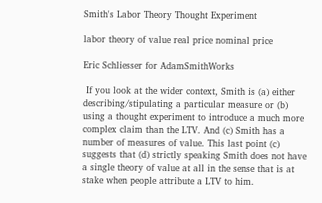Smith's Labor Theory Thought Experiment

labor theory of value real price nominal price

Eric Schliesser for AdamSmithWorks

 If you look at the wider context, Smith is (a) either describing/stipulating a particular measure or (b) using a thought experiment to introduce a much more complex claim than the LTV. And (c) Smith has a number of measures of value. This last point (c) suggests that (d) strictly speaking Smith does not have a single theory of value at all in the sense that is at stake when people attribute a LTV to him.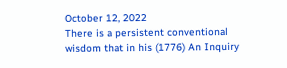October 12, 2022
There is a persistent conventional wisdom that in his (1776) An Inquiry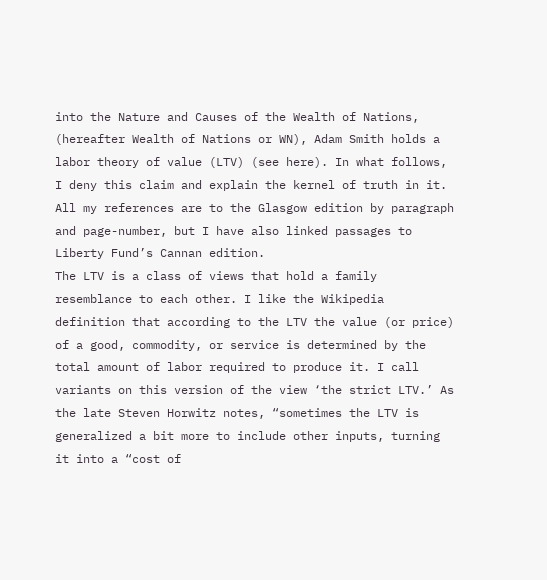into the Nature and Causes of the Wealth of Nations, (hereafter Wealth of Nations or WN), Adam Smith holds a labor theory of value (LTV) (see here). In what follows, I deny this claim and explain the kernel of truth in it. All my references are to the Glasgow edition by paragraph and page-number, but I have also linked passages to Liberty Fund’s Cannan edition.
The LTV is a class of views that hold a family resemblance to each other. I like the Wikipedia definition that according to the LTV the value (or price) of a good, commodity, or service is determined by the total amount of labor required to produce it. I call variants on this version of the view ‘the strict LTV.’ As the late Steven Horwitz notes, “sometimes the LTV is generalized a bit more to include other inputs, turning it into a “cost of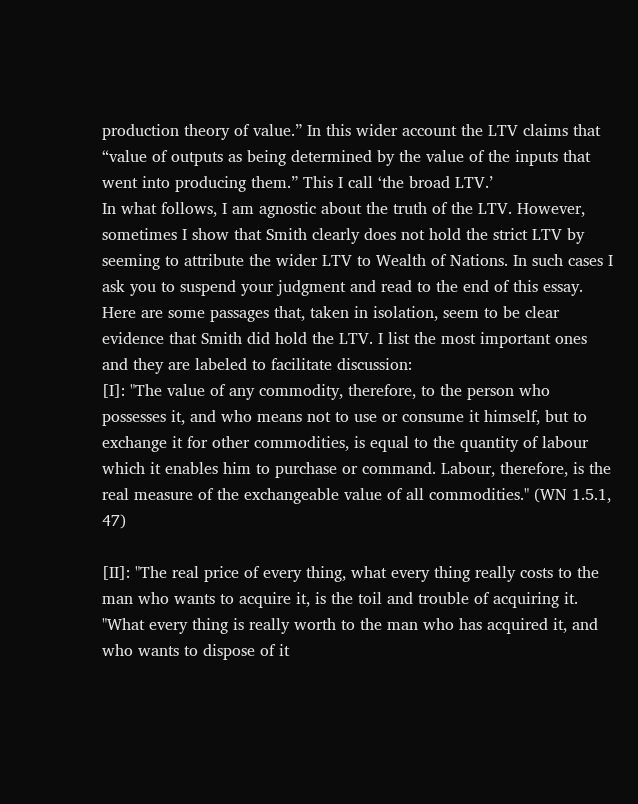production theory of value.” In this wider account the LTV claims that “value of outputs as being determined by the value of the inputs that went into producing them.” This I call ‘the broad LTV.’
In what follows, I am agnostic about the truth of the LTV. However, sometimes I show that Smith clearly does not hold the strict LTV by seeming to attribute the wider LTV to Wealth of Nations. In such cases I ask you to suspend your judgment and read to the end of this essay.
Here are some passages that, taken in isolation, seem to be clear evidence that Smith did hold the LTV. I list the most important ones and they are labeled to facilitate discussion:
[I]: "The value of any commodity, therefore, to the person who possesses it, and who means not to use or consume it himself, but to exchange it for other commodities, is equal to the quantity of labour which it enables him to purchase or command. Labour, therefore, is the real measure of the exchangeable value of all commodities." (WN 1.5.1, 47)

[II]: "The real price of every thing, what every thing really costs to the man who wants to acquire it, is the toil and trouble of acquiring it. "What every thing is really worth to the man who has acquired it, and who wants to dispose of it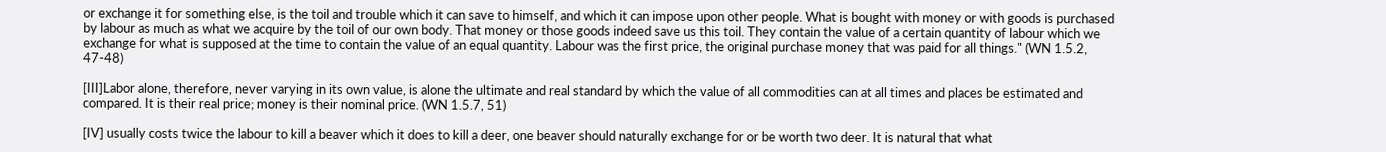or exchange it for something else, is the toil and trouble which it can save to himself, and which it can impose upon other people. What is bought with money or with goods is purchased by labour as much as what we acquire by the toil of our own body. That money or those goods indeed save us this toil. They contain the value of a certain quantity of labour which we exchange for what is supposed at the time to contain the value of an equal quantity. Labour was the first price, the original purchase money that was paid for all things." (WN 1.5.2, 47-48)

[III]Labor alone, therefore, never varying in its own value, is alone the ultimate and real standard by which the value of all commodities can at all times and places be estimated and compared. It is their real price; money is their nominal price. (WN 1.5.7, 51)

[IV] usually costs twice the labour to kill a beaver which it does to kill a deer, one beaver should naturally exchange for or be worth two deer. It is natural that what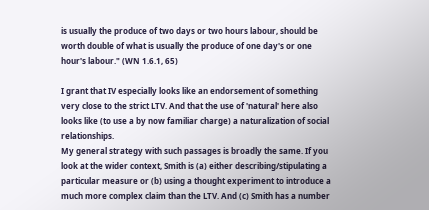is usually the produce of two days or two hours labour, should be worth double of what is usually the produce of one day's or one hour's labour." (WN 1.6.1, 65)

I grant that IV especially looks like an endorsement of something very close to the strict LTV. And that the use of 'natural' here also looks like (to use a by now familiar charge) a naturalization of social relationships.
My general strategy with such passages is broadly the same. If you look at the wider context, Smith is (a) either describing/stipulating a particular measure or (b) using a thought experiment to introduce a much more complex claim than the LTV. And (c) Smith has a number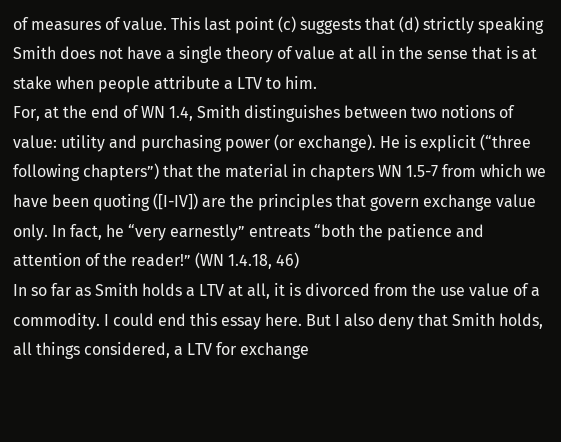of measures of value. This last point (c) suggests that (d) strictly speaking Smith does not have a single theory of value at all in the sense that is at stake when people attribute a LTV to him.
For, at the end of WN 1.4, Smith distinguishes between two notions of value: utility and purchasing power (or exchange). He is explicit (“three following chapters”) that the material in chapters WN 1.5-7 from which we have been quoting ([I-IV]) are the principles that govern exchange value only. In fact, he “very earnestly” entreats “both the patience and attention of the reader!” (WN 1.4.18, 46)
In so far as Smith holds a LTV at all, it is divorced from the use value of a commodity. I could end this essay here. But I also deny that Smith holds, all things considered, a LTV for exchange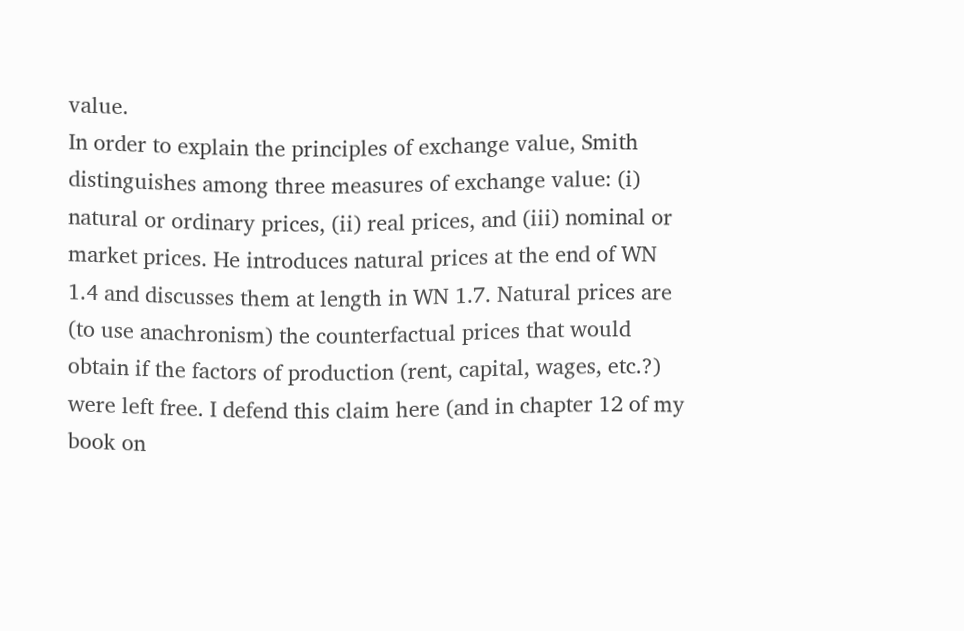value.
In order to explain the principles of exchange value, Smith distinguishes among three measures of exchange value: (i) natural or ordinary prices, (ii) real prices, and (iii) nominal or market prices. He introduces natural prices at the end of WN 1.4 and discusses them at length in WN 1.7. Natural prices are (to use anachronism) the counterfactual prices that would obtain if the factors of production (rent, capital, wages, etc.?) were left free. I defend this claim here (and in chapter 12 of my book on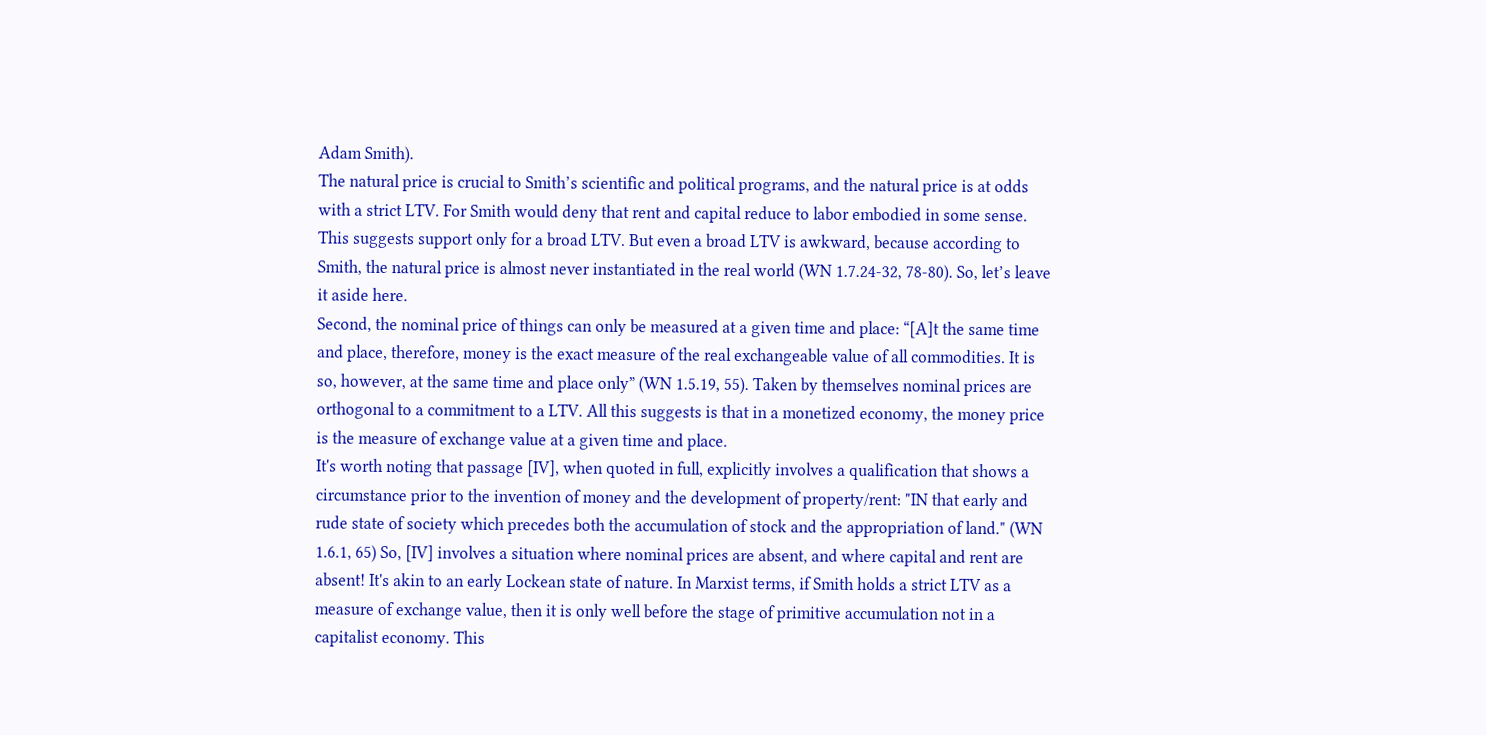Adam Smith).
The natural price is crucial to Smith’s scientific and political programs, and the natural price is at odds with a strict LTV. For Smith would deny that rent and capital reduce to labor embodied in some sense. This suggests support only for a broad LTV. But even a broad LTV is awkward, because according to Smith, the natural price is almost never instantiated in the real world (WN 1.7.24-32, 78-80). So, let’s leave it aside here.
Second, the nominal price of things can only be measured at a given time and place: “[A]t the same time and place, therefore, money is the exact measure of the real exchangeable value of all commodities. It is so, however, at the same time and place only” (WN 1.5.19, 55). Taken by themselves nominal prices are orthogonal to a commitment to a LTV. All this suggests is that in a monetized economy, the money price is the measure of exchange value at a given time and place.
It's worth noting that passage [IV], when quoted in full, explicitly involves a qualification that shows a circumstance prior to the invention of money and the development of property/rent: "IN that early and rude state of society which precedes both the accumulation of stock and the appropriation of land." (WN 1.6.1, 65) So, [IV] involves a situation where nominal prices are absent, and where capital and rent are absent! It's akin to an early Lockean state of nature. In Marxist terms, if Smith holds a strict LTV as a measure of exchange value, then it is only well before the stage of primitive accumulation not in a capitalist economy. This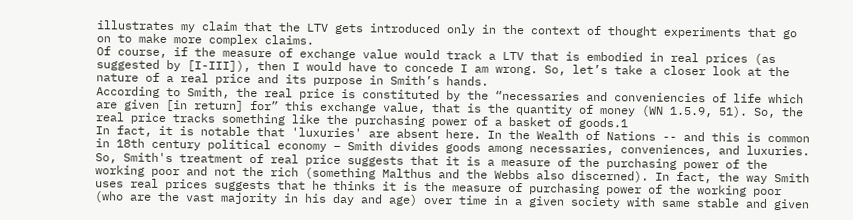illustrates my claim that the LTV gets introduced only in the context of thought experiments that go on to make more complex claims.
Of course, if the measure of exchange value would track a LTV that is embodied in real prices (as suggested by [I-III]), then I would have to concede I am wrong. So, let’s take a closer look at the nature of a real price and its purpose in Smith’s hands.
According to Smith, the real price is constituted by the “necessaries and conveniencies of life which are given [in return] for” this exchange value, that is the quantity of money (WN 1.5.9, 51). So, the real price tracks something like the purchasing power of a basket of goods.1
In fact, it is notable that 'luxuries' are absent here. In the Wealth of Nations -- and this is common in 18th century political economy – Smith divides goods among necessaries, conveniences, and luxuries. So, Smith's treatment of real price suggests that it is a measure of the purchasing power of the working poor and not the rich (something Malthus and the Webbs also discerned). In fact, the way Smith uses real prices suggests that he thinks it is the measure of purchasing power of the working poor (who are the vast majority in his day and age) over time in a given society with same stable and given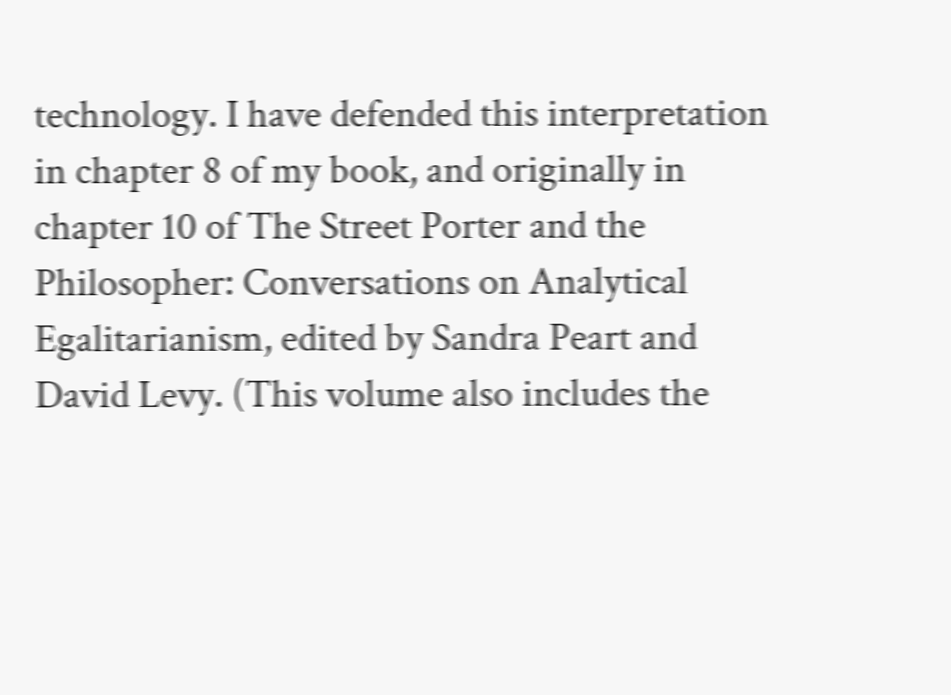technology. I have defended this interpretation in chapter 8 of my book, and originally in chapter 10 of The Street Porter and the Philosopher: Conversations on Analytical Egalitarianism, edited by Sandra Peart and David Levy. (This volume also includes the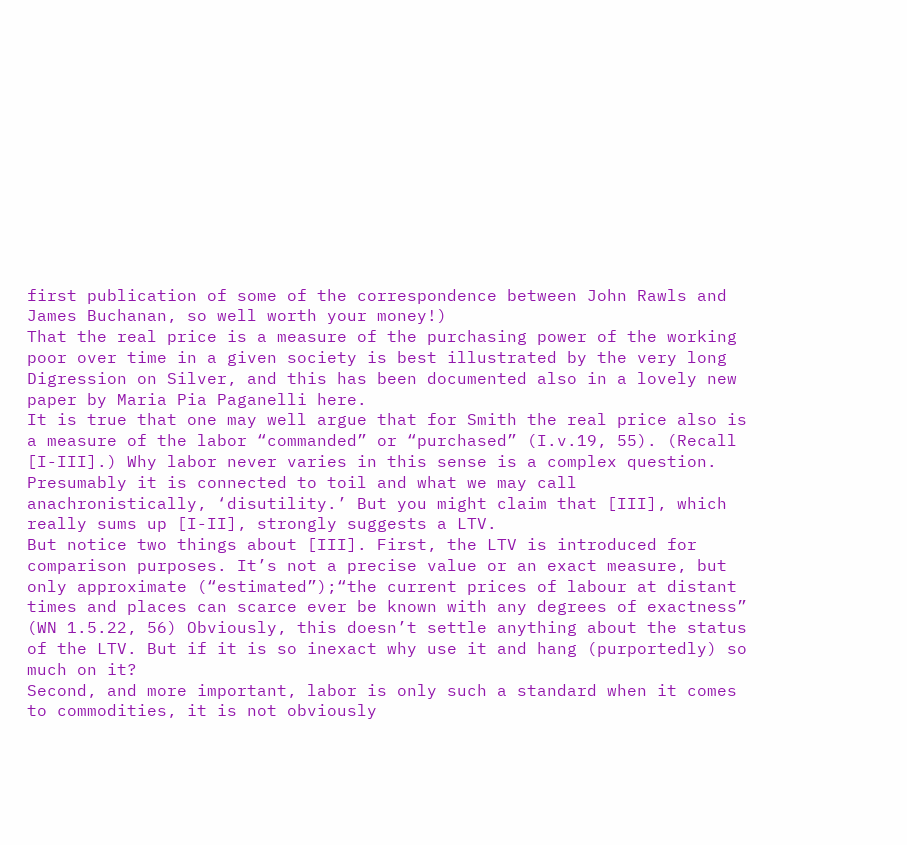first publication of some of the correspondence between John Rawls and James Buchanan, so well worth your money!)
That the real price is a measure of the purchasing power of the working poor over time in a given society is best illustrated by the very long Digression on Silver, and this has been documented also in a lovely new paper by Maria Pia Paganelli here.
It is true that one may well argue that for Smith the real price also is a measure of the labor “commanded” or “purchased” (I.v.19, 55). (Recall [I-III].) Why labor never varies in this sense is a complex question. Presumably it is connected to toil and what we may call anachronistically, ‘disutility.’ But you might claim that [III], which really sums up [I-II], strongly suggests a LTV.
But notice two things about [III]. First, the LTV is introduced for comparison purposes. It’s not a precise value or an exact measure, but only approximate (“estimated”);“the current prices of labour at distant times and places can scarce ever be known with any degrees of exactness” (WN 1.5.22, 56) Obviously, this doesn’t settle anything about the status of the LTV. But if it is so inexact why use it and hang (purportedly) so much on it?
Second, and more important, labor is only such a standard when it comes to commodities, it is not obviously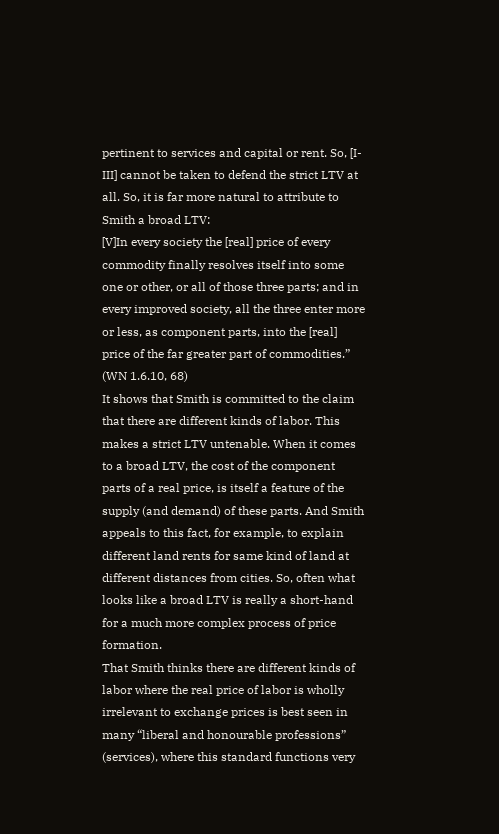pertinent to services and capital or rent. So, [I-III] cannot be taken to defend the strict LTV at all. So, it is far more natural to attribute to Smith a broad LTV:
[V]In every society the [real] price of every commodity finally resolves itself into some one or other, or all of those three parts; and in every improved society, all the three enter more or less, as component parts, into the [real] price of the far greater part of commodities.” (WN 1.6.10, 68)
It shows that Smith is committed to the claim that there are different kinds of labor. This makes a strict LTV untenable. When it comes to a broad LTV, the cost of the component parts of a real price, is itself a feature of the supply (and demand) of these parts. And Smith appeals to this fact, for example, to explain different land rents for same kind of land at different distances from cities. So, often what looks like a broad LTV is really a short-hand for a much more complex process of price formation.
That Smith thinks there are different kinds of labor where the real price of labor is wholly irrelevant to exchange prices is best seen in many “liberal and honourable professions” (services), where this standard functions very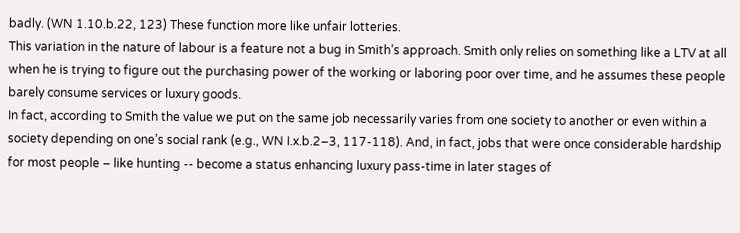badly. (WN 1.10.b.22, 123) These function more like unfair lotteries.
This variation in the nature of labour is a feature not a bug in Smith’s approach. Smith only relies on something like a LTV at all when he is trying to figure out the purchasing power of the working or laboring poor over time, and he assumes these people barely consume services or luxury goods.
In fact, according to Smith the value we put on the same job necessarily varies from one society to another or even within a society depending on one’s social rank (e.g., WN I.x.b.2–3, 117-118). And, in fact, jobs that were once considerable hardship for most people – like hunting -- become a status enhancing luxury pass-time in later stages of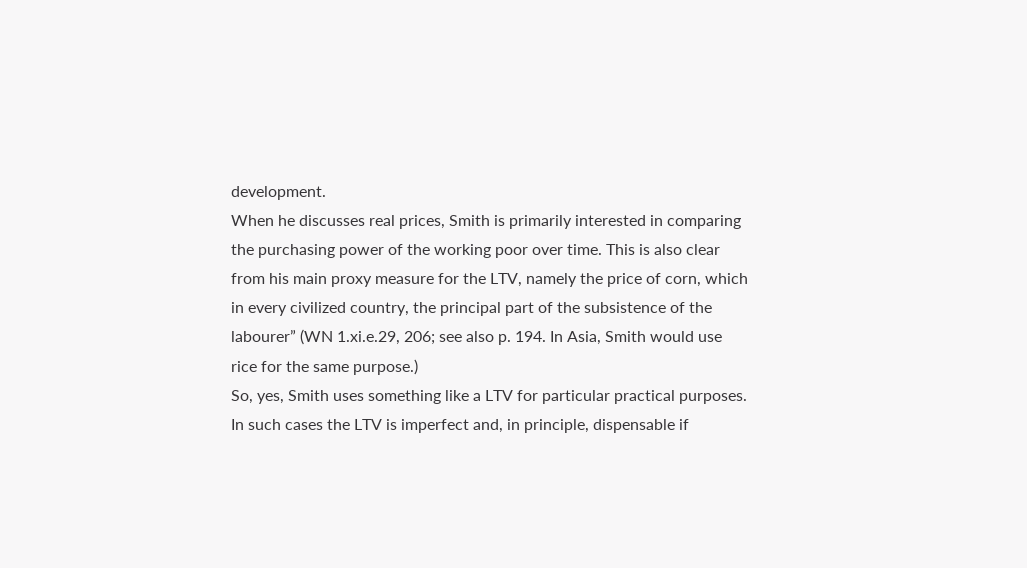development.
When he discusses real prices, Smith is primarily interested in comparing the purchasing power of the working poor over time. This is also clear from his main proxy measure for the LTV, namely the price of corn, which in every civilized country, the principal part of the subsistence of the labourer” (WN 1.xi.e.29, 206; see also p. 194. In Asia, Smith would use rice for the same purpose.)
So, yes, Smith uses something like a LTV for particular practical purposes. In such cases the LTV is imperfect and, in principle, dispensable if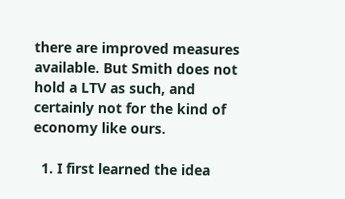there are improved measures available. But Smith does not hold a LTV as such, and certainly not for the kind of economy like ours.

  1. I first learned the idea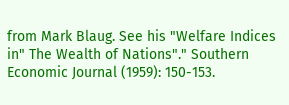from Mark Blaug. See his "Welfare Indices in" The Wealth of Nations"." Southern Economic Journal (1959): 150-153.